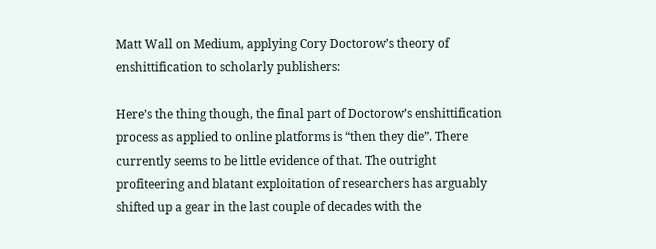Matt Wall on Medium, applying Cory Doctorow’s theory of enshittification to scholarly publishers:

Here’s the thing though, the final part of Doctorow’s enshittification process as applied to online platforms is “then they die”. There currently seems to be little evidence of that. The outright profiteering and blatant exploitation of researchers has arguably shifted up a gear in the last couple of decades with the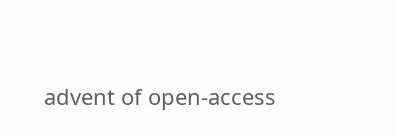advent of open-access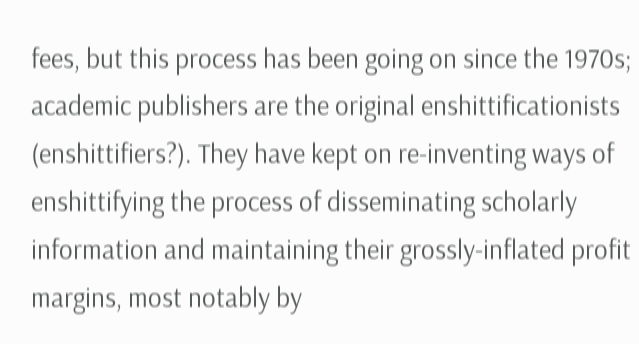fees, but this process has been going on since the 1970s; academic publishers are the original enshittificationists (enshittifiers?). They have kept on re-inventing ways of enshittifying the process of disseminating scholarly information and maintaining their grossly-inflated profit margins, most notably by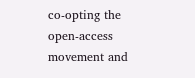co-opting the open-access movement and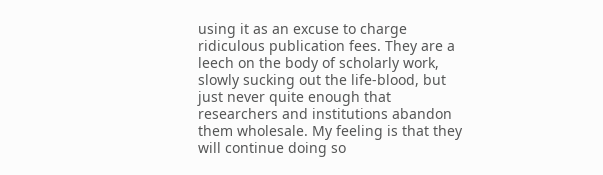using it as an excuse to charge ridiculous publication fees. They are a leech on the body of scholarly work, slowly sucking out the life-blood, but just never quite enough that researchers and institutions abandon them wholesale. My feeling is that they will continue doing so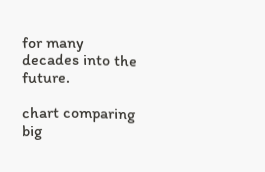for many decades into the future.

chart comparing big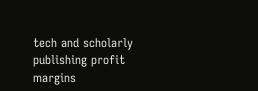tech and scholarly publishing profit margins